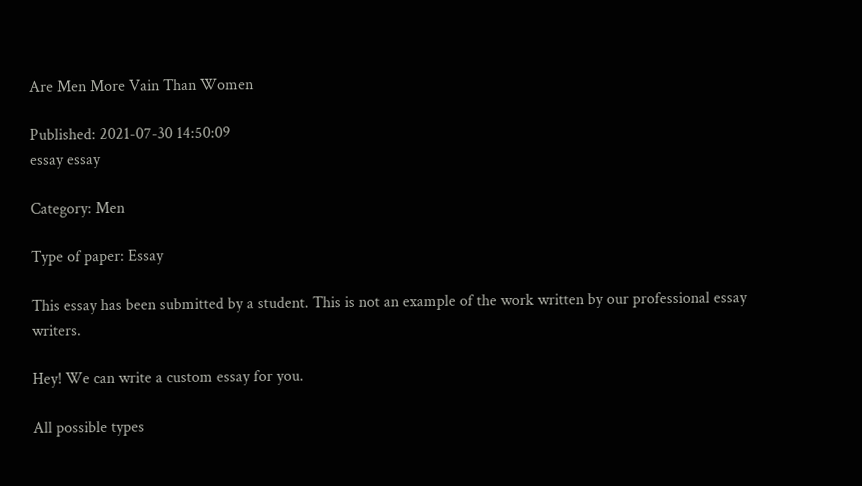Are Men More Vain Than Women

Published: 2021-07-30 14:50:09
essay essay

Category: Men

Type of paper: Essay

This essay has been submitted by a student. This is not an example of the work written by our professional essay writers.

Hey! We can write a custom essay for you.

All possible types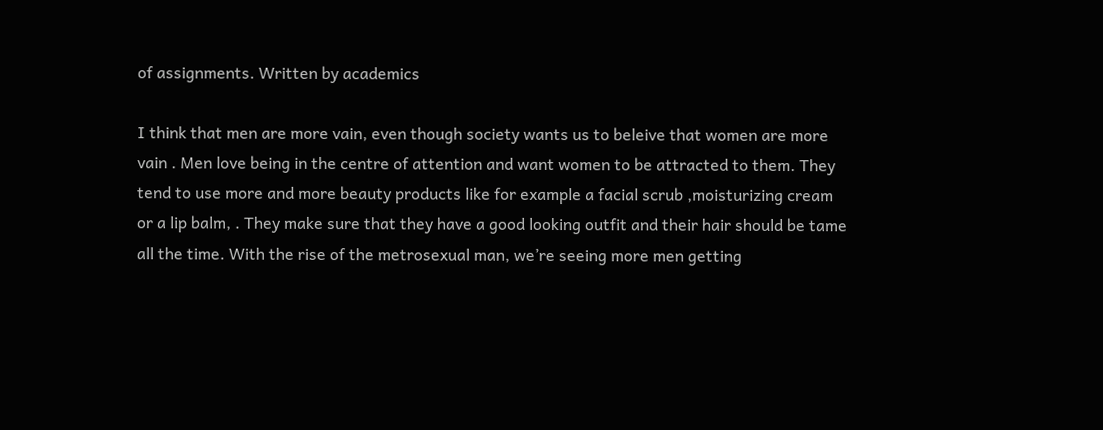of assignments. Written by academics

I think that men are more vain, even though society wants us to beleive that women are more vain . Men love being in the centre of attention and want women to be attracted to them. They tend to use more and more beauty products like for example a facial scrub ,moisturizing cream or a lip balm, . They make sure that they have a good looking outfit and their hair should be tame all the time. With the rise of the metrosexual man, we’re seeing more men getting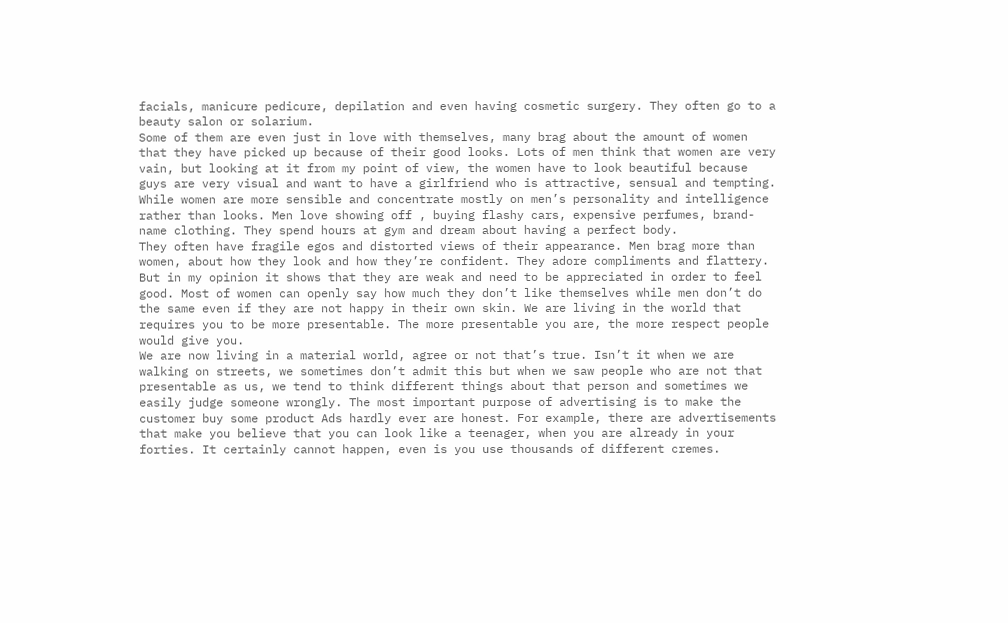facials, manicure pedicure, depilation and even having cosmetic surgery. They often go to a beauty salon or solarium.
Some of them are even just in love with themselves, many brag about the amount of women that they have picked up because of their good looks. Lots of men think that women are very vain, but looking at it from my point of view, the women have to look beautiful because guys are very visual and want to have a girlfriend who is attractive, sensual and tempting. While women are more sensible and concentrate mostly on men’s personality and intelligence rather than looks. Men love showing off , buying flashy cars, expensive perfumes, brand-name clothing. They spend hours at gym and dream about having a perfect body.
They often have fragile egos and distorted views of their appearance. Men brag more than women, about how they look and how they’re confident. They adore compliments and flattery. But in my opinion it shows that they are weak and need to be appreciated in order to feel good. Most of women can openly say how much they don’t like themselves while men don’t do the same even if they are not happy in their own skin. We are living in the world that requires you to be more presentable. The more presentable you are, the more respect people would give you.
We are now living in a material world, agree or not that’s true. Isn’t it when we are walking on streets, we sometimes don’t admit this but when we saw people who are not that presentable as us, we tend to think different things about that person and sometimes we easily judge someone wrongly. The most important purpose of advertising is to make the customer buy some product Ads hardly ever are honest. For example, there are advertisements that make you believe that you can look like a teenager, when you are already in your forties. It certainly cannot happen, even is you use thousands of different cremes.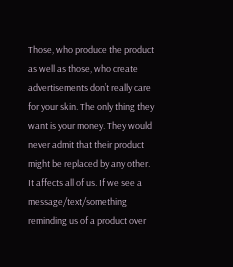Those, who produce the product as well as those, who create advertisements don’t really care for your skin. The only thing they want is your money. They would never admit that their product might be replaced by any other. It affects all of us. If we see a message/text/something reminding us of a product over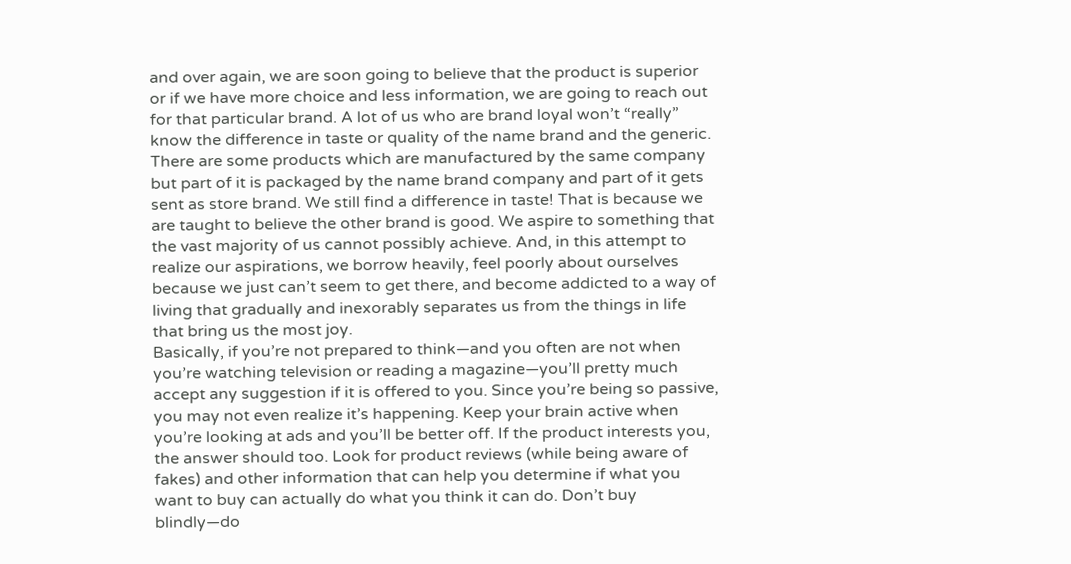and over again, we are soon going to believe that the product is superior or if we have more choice and less information, we are going to reach out for that particular brand. A lot of us who are brand loyal won’t “really” know the difference in taste or quality of the name brand and the generic.
There are some products which are manufactured by the same company but part of it is packaged by the name brand company and part of it gets sent as store brand. We still find a difference in taste! That is because we are taught to believe the other brand is good. We aspire to something that the vast majority of us cannot possibly achieve. And, in this attempt to realize our aspirations, we borrow heavily, feel poorly about ourselves because we just can’t seem to get there, and become addicted to a way of living that gradually and inexorably separates us from the things in life that bring us the most joy.
Basically, if you’re not prepared to think—and you often are not when you’re watching television or reading a magazine—you’ll pretty much accept any suggestion if it is offered to you. Since you’re being so passive, you may not even realize it’s happening. Keep your brain active when you’re looking at ads and you’ll be better off. If the product interests you, the answer should too. Look for product reviews (while being aware of fakes) and other information that can help you determine if what you want to buy can actually do what you think it can do. Don’t buy blindly—do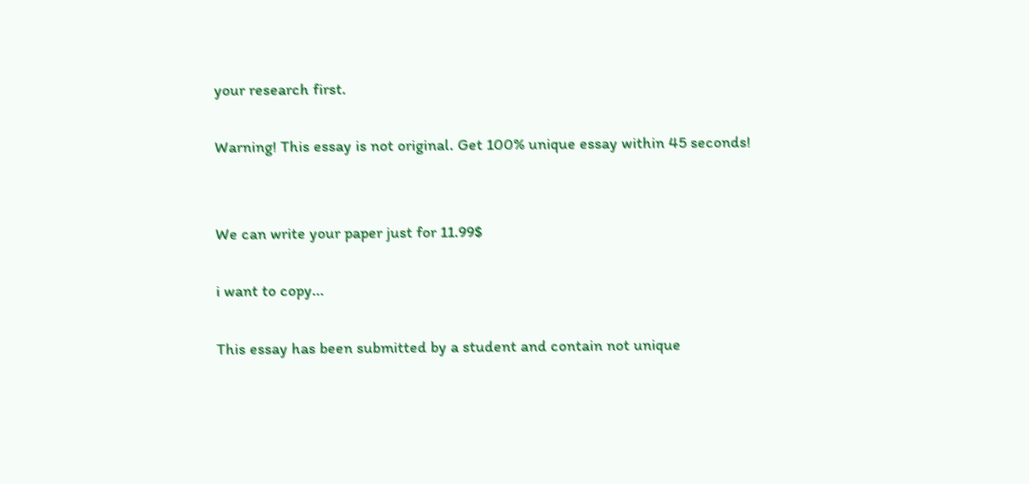your research first.

Warning! This essay is not original. Get 100% unique essay within 45 seconds!


We can write your paper just for 11.99$

i want to copy...

This essay has been submitted by a student and contain not unique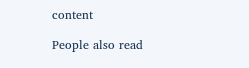content

People also read